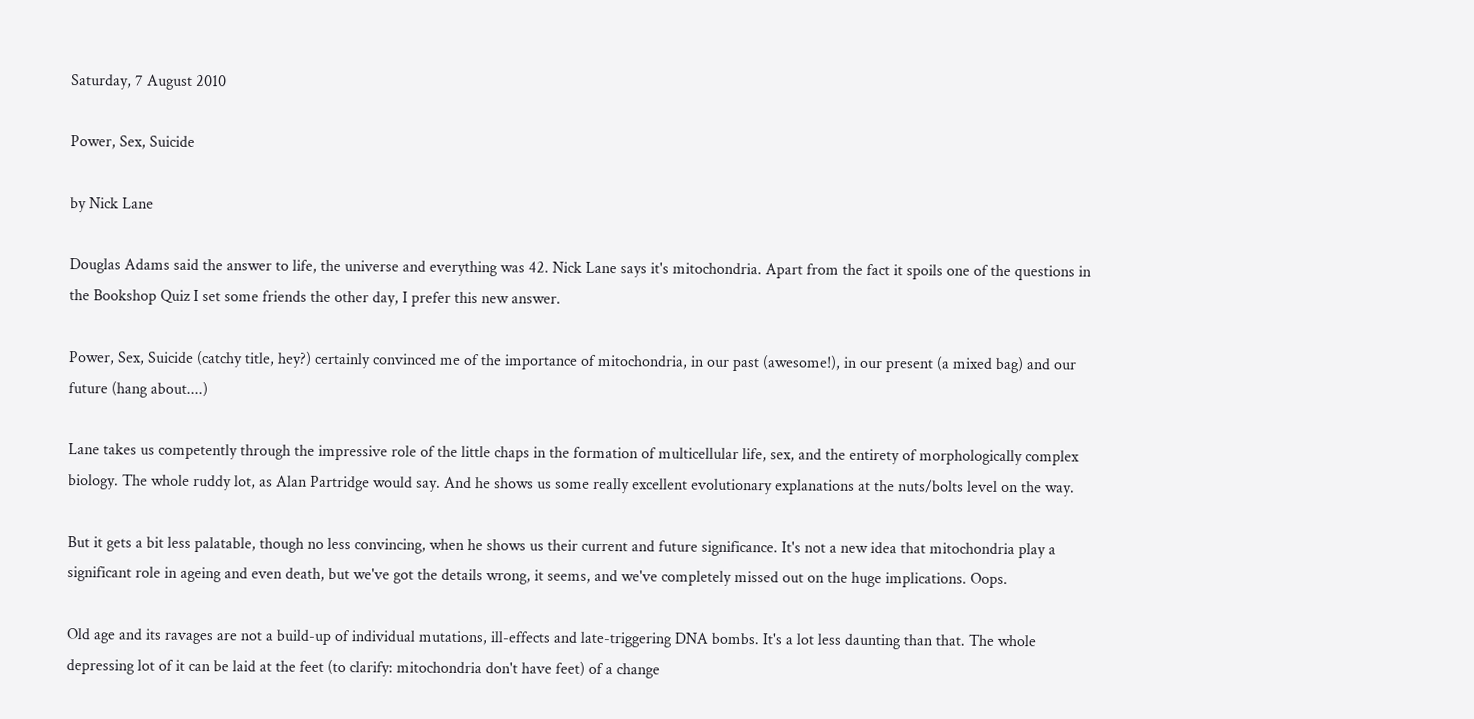Saturday, 7 August 2010

Power, Sex, Suicide

by Nick Lane

Douglas Adams said the answer to life, the universe and everything was 42. Nick Lane says it's mitochondria. Apart from the fact it spoils one of the questions in the Bookshop Quiz I set some friends the other day, I prefer this new answer.

Power, Sex, Suicide (catchy title, hey?) certainly convinced me of the importance of mitochondria, in our past (awesome!), in our present (a mixed bag) and our future (hang about....)

Lane takes us competently through the impressive role of the little chaps in the formation of multicellular life, sex, and the entirety of morphologically complex biology. The whole ruddy lot, as Alan Partridge would say. And he shows us some really excellent evolutionary explanations at the nuts/bolts level on the way.

But it gets a bit less palatable, though no less convincing, when he shows us their current and future significance. It's not a new idea that mitochondria play a significant role in ageing and even death, but we've got the details wrong, it seems, and we've completely missed out on the huge implications. Oops.

Old age and its ravages are not a build-up of individual mutations, ill-effects and late-triggering DNA bombs. It's a lot less daunting than that. The whole depressing lot of it can be laid at the feet (to clarify: mitochondria don't have feet) of a change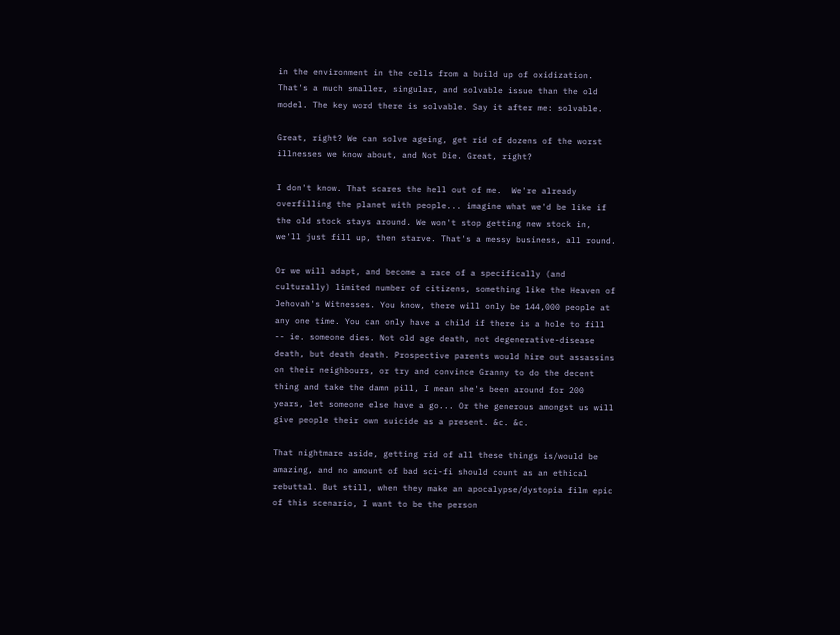in the environment in the cells from a build up of oxidization. That's a much smaller, singular, and solvable issue than the old model. The key word there is solvable. Say it after me: solvable.

Great, right? We can solve ageing, get rid of dozens of the worst illnesses we know about, and Not Die. Great, right?

I don't know. That scares the hell out of me.  We're already overfilling the planet with people... imagine what we'd be like if the old stock stays around. We won't stop getting new stock in, we'll just fill up, then starve. That's a messy business, all round.

Or we will adapt, and become a race of a specifically (and culturally) limited number of citizens, something like the Heaven of Jehovah's Witnesses. You know, there will only be 144,000 people at any one time. You can only have a child if there is a hole to fill -- ie. someone dies. Not old age death, not degenerative-disease death, but death death. Prospective parents would hire out assassins on their neighbours, or try and convince Granny to do the decent thing and take the damn pill, I mean she's been around for 200 years, let someone else have a go... Or the generous amongst us will give people their own suicide as a present. &c. &c.

That nightmare aside, getting rid of all these things is/would be amazing, and no amount of bad sci-fi should count as an ethical rebuttal. But still, when they make an apocalypse/dystopia film epic of this scenario, I want to be the person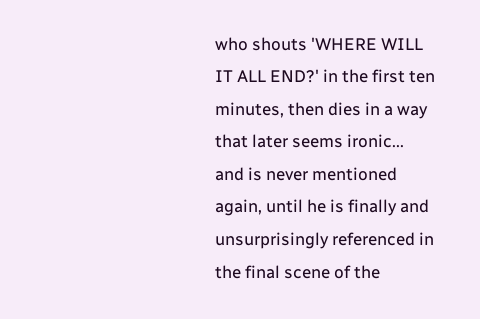who shouts 'WHERE WILL IT ALL END?' in the first ten minutes, then dies in a way that later seems ironic... and is never mentioned again, until he is finally and unsurprisingly referenced in the final scene of the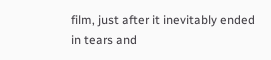film, just after it inevitably ended in tears and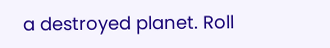a destroyed planet. Roll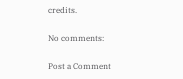credits.

No comments:

Post a Comment